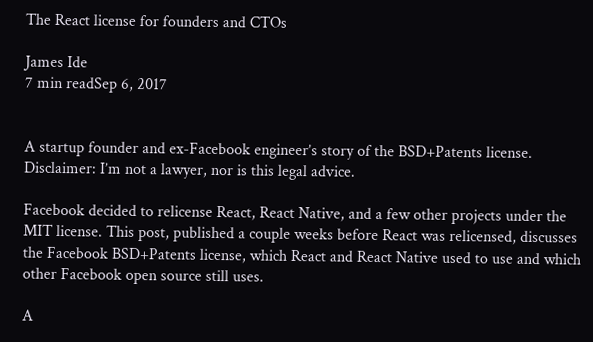The React license for founders and CTOs

James Ide
7 min readSep 6, 2017


A startup founder and ex-Facebook engineer’s story of the BSD+Patents license. Disclaimer: I’m not a lawyer, nor is this legal advice.

Facebook decided to relicense React, React Native, and a few other projects under the MIT license. This post, published a couple weeks before React was relicensed, discusses the Facebook BSD+Patents license, which React and React Native used to use and which other Facebook open source still uses.

A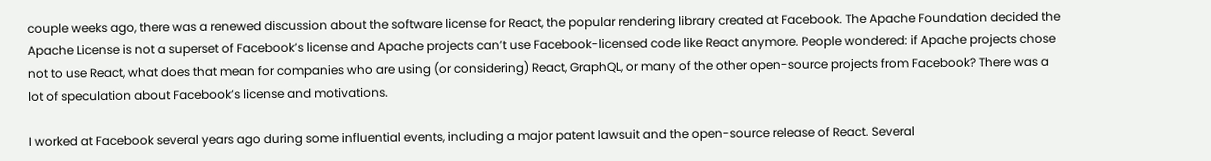couple weeks ago, there was a renewed discussion about the software license for React, the popular rendering library created at Facebook. The Apache Foundation decided the Apache License is not a superset of Facebook’s license and Apache projects can’t use Facebook-licensed code like React anymore. People wondered: if Apache projects chose not to use React, what does that mean for companies who are using (or considering) React, GraphQL, or many of the other open-source projects from Facebook? There was a lot of speculation about Facebook’s license and motivations.

I worked at Facebook several years ago during some influential events, including a major patent lawsuit and the open-source release of React. Several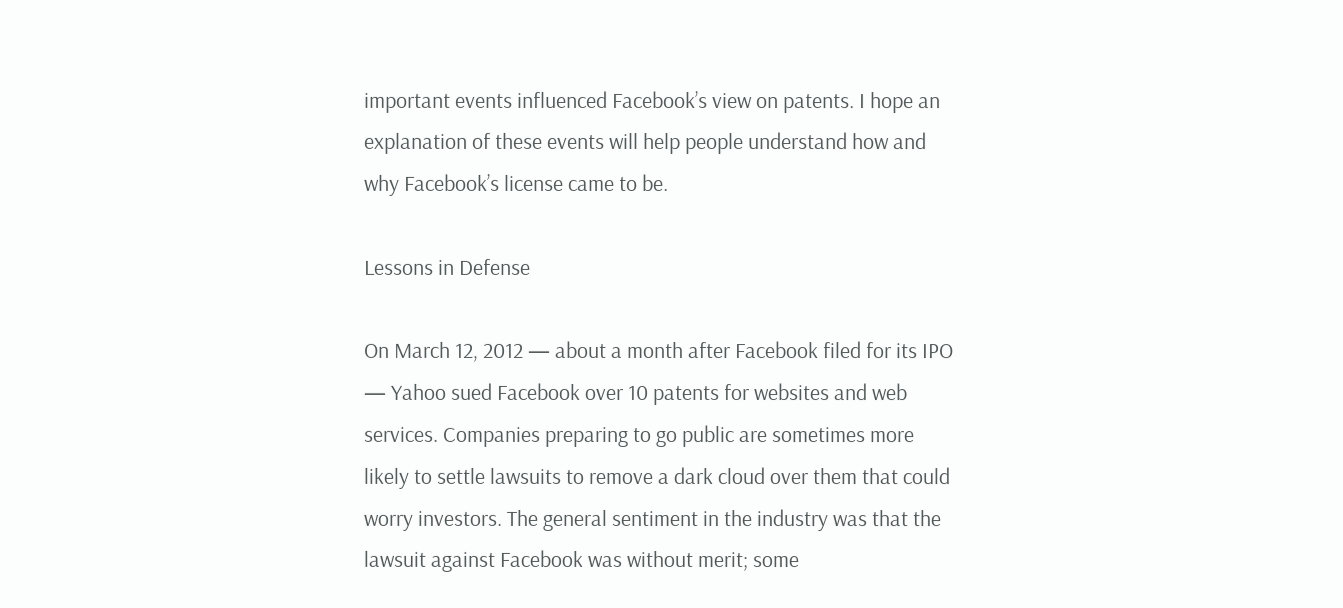important events influenced Facebook’s view on patents. I hope an explanation of these events will help people understand how and why Facebook’s license came to be.

Lessons in Defense

On March 12, 2012 — about a month after Facebook filed for its IPO — Yahoo sued Facebook over 10 patents for websites and web services. Companies preparing to go public are sometimes more likely to settle lawsuits to remove a dark cloud over them that could worry investors. The general sentiment in the industry was that the lawsuit against Facebook was without merit; some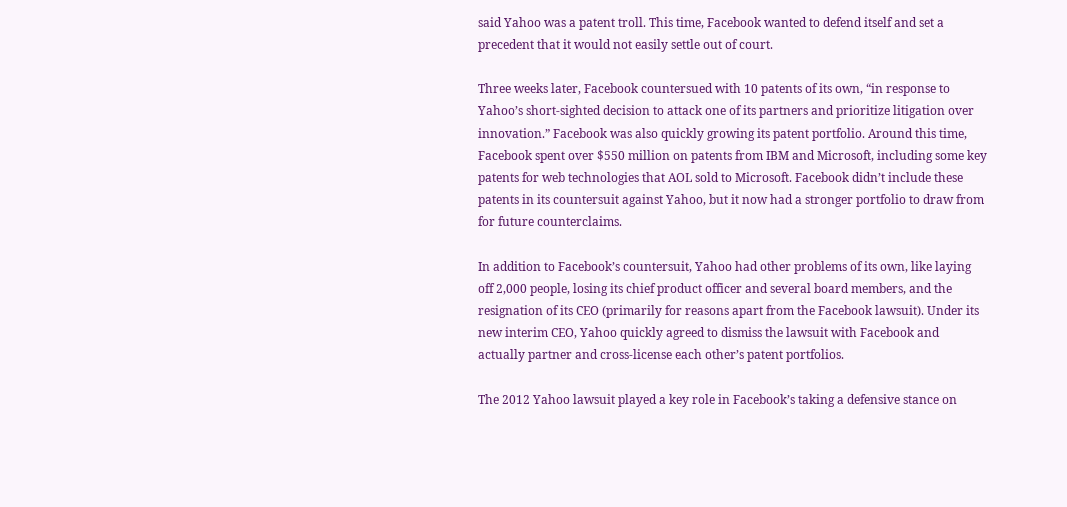said Yahoo was a patent troll. This time, Facebook wanted to defend itself and set a precedent that it would not easily settle out of court.

Three weeks later, Facebook countersued with 10 patents of its own, “in response to Yahoo’s short-sighted decision to attack one of its partners and prioritize litigation over innovation.” Facebook was also quickly growing its patent portfolio. Around this time, Facebook spent over $550 million on patents from IBM and Microsoft, including some key patents for web technologies that AOL sold to Microsoft. Facebook didn’t include these patents in its countersuit against Yahoo, but it now had a stronger portfolio to draw from for future counterclaims.

In addition to Facebook’s countersuit, Yahoo had other problems of its own, like laying off 2,000 people, losing its chief product officer and several board members, and the resignation of its CEO (primarily for reasons apart from the Facebook lawsuit). Under its new interim CEO, Yahoo quickly agreed to dismiss the lawsuit with Facebook and actually partner and cross-license each other’s patent portfolios.

The 2012 Yahoo lawsuit played a key role in Facebook’s taking a defensive stance on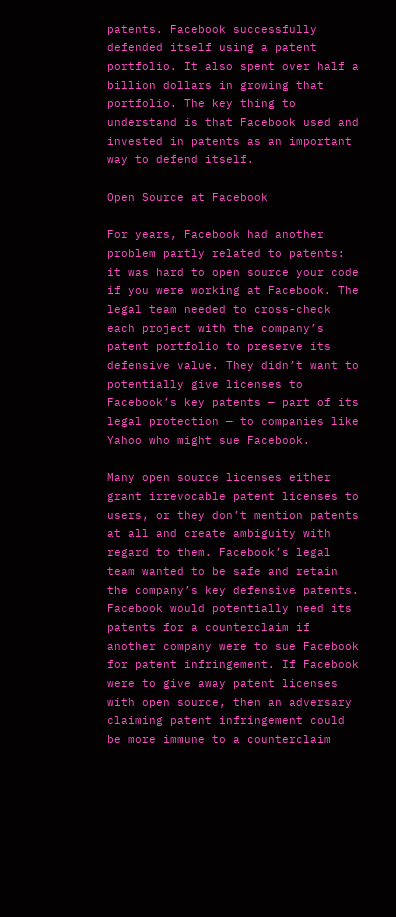patents. Facebook successfully defended itself using a patent portfolio. It also spent over half a billion dollars in growing that portfolio. The key thing to understand is that Facebook used and invested in patents as an important way to defend itself.

Open Source at Facebook

For years, Facebook had another problem partly related to patents: it was hard to open source your code if you were working at Facebook. The legal team needed to cross-check each project with the company’s patent portfolio to preserve its defensive value. They didn’t want to potentially give licenses to Facebook’s key patents — part of its legal protection — to companies like Yahoo who might sue Facebook.

Many open source licenses either grant irrevocable patent licenses to users, or they don’t mention patents at all and create ambiguity with regard to them. Facebook’s legal team wanted to be safe and retain the company’s key defensive patents. Facebook would potentially need its patents for a counterclaim if another company were to sue Facebook for patent infringement. If Facebook were to give away patent licenses with open source, then an adversary claiming patent infringement could be more immune to a counterclaim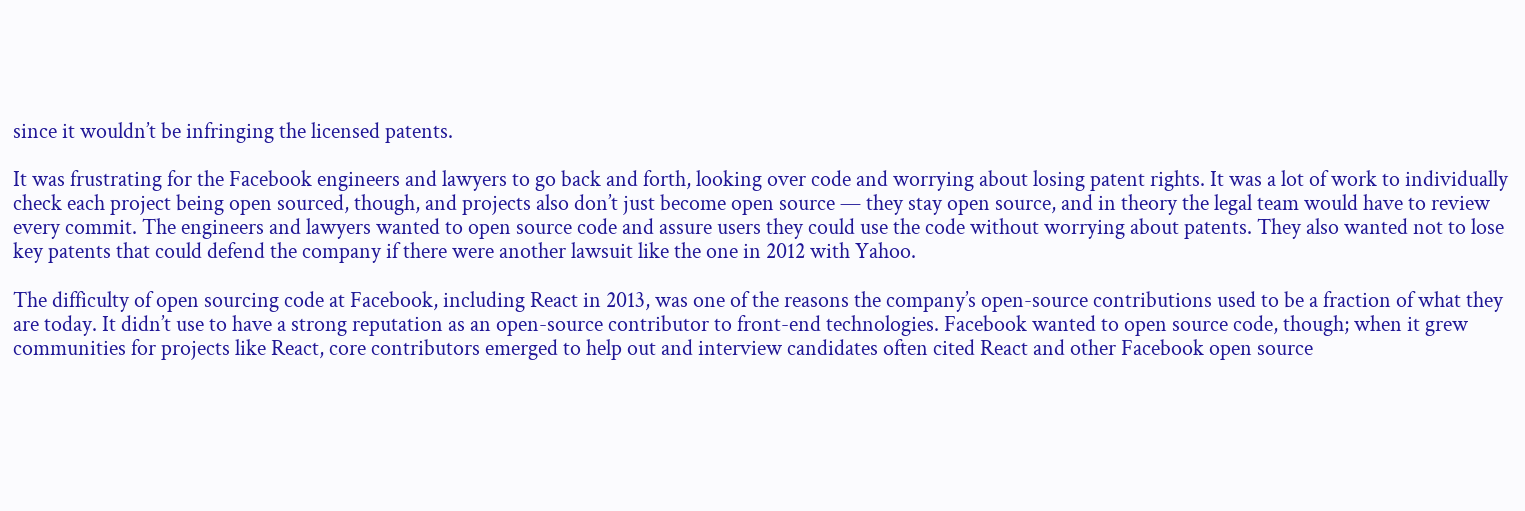since it wouldn’t be infringing the licensed patents.

It was frustrating for the Facebook engineers and lawyers to go back and forth, looking over code and worrying about losing patent rights. It was a lot of work to individually check each project being open sourced, though, and projects also don’t just become open source — they stay open source, and in theory the legal team would have to review every commit. The engineers and lawyers wanted to open source code and assure users they could use the code without worrying about patents. They also wanted not to lose key patents that could defend the company if there were another lawsuit like the one in 2012 with Yahoo.

The difficulty of open sourcing code at Facebook, including React in 2013, was one of the reasons the company’s open-source contributions used to be a fraction of what they are today. It didn’t use to have a strong reputation as an open-source contributor to front-end technologies. Facebook wanted to open source code, though; when it grew communities for projects like React, core contributors emerged to help out and interview candidates often cited React and other Facebook open source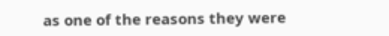as one of the reasons they were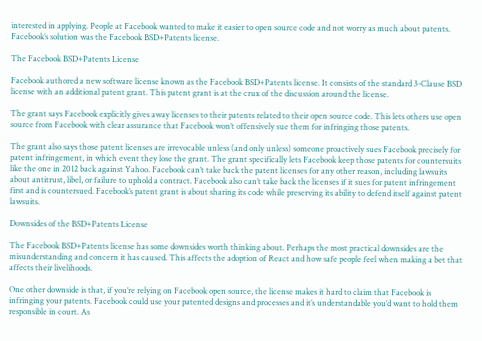interested in applying. People at Facebook wanted to make it easier to open source code and not worry as much about patents. Facebook’s solution was the Facebook BSD+Patents license.

The Facebook BSD+Patents License

Facebook authored a new software license known as the Facebook BSD+Patents license. It consists of the standard 3-Clause BSD license with an additional patent grant. This patent grant is at the crux of the discussion around the license.

The grant says Facebook explicitly gives away licenses to their patents related to their open source code. This lets others use open source from Facebook with clear assurance that Facebook won’t offensively sue them for infringing those patents.

The grant also says those patent licenses are irrevocable unless (and only unless) someone proactively sues Facebook precisely for patent infringement, in which event they lose the grant. The grant specifically lets Facebook keep those patents for countersuits like the one in 2012 back against Yahoo. Facebook can’t take back the patent licenses for any other reason, including lawsuits about antitrust, libel, or failure to uphold a contract. Facebook also can’t take back the licenses if it sues for patent infringement first and is countersued. Facebook’s patent grant is about sharing its code while preserving its ability to defend itself against patent lawsuits.

Downsides of the BSD+Patents License

The Facebook BSD+Patents license has some downsides worth thinking about. Perhaps the most practical downsides are the misunderstanding and concern it has caused. This affects the adoption of React and how safe people feel when making a bet that affects their livelihoods.

One other downside is that, if you’re relying on Facebook open source, the license makes it hard to claim that Facebook is infringing your patents. Facebook could use your patented designs and processes and it’s understandable you’d want to hold them responsible in court. As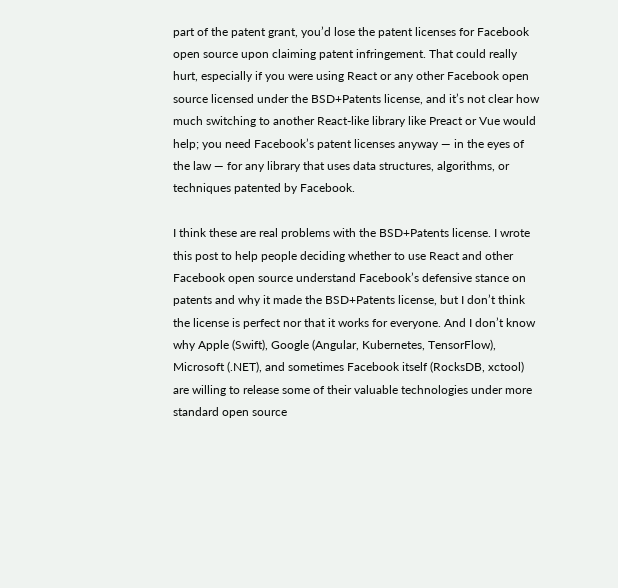part of the patent grant, you’d lose the patent licenses for Facebook open source upon claiming patent infringement. That could really hurt, especially if you were using React or any other Facebook open source licensed under the BSD+Patents license, and it’s not clear how much switching to another React-like library like Preact or Vue would help; you need Facebook’s patent licenses anyway — in the eyes of the law — for any library that uses data structures, algorithms, or techniques patented by Facebook.

I think these are real problems with the BSD+Patents license. I wrote this post to help people deciding whether to use React and other Facebook open source understand Facebook’s defensive stance on patents and why it made the BSD+Patents license, but I don’t think the license is perfect nor that it works for everyone. And I don’t know why Apple (Swift), Google (Angular, Kubernetes, TensorFlow), Microsoft (.NET), and sometimes Facebook itself (RocksDB, xctool) are willing to release some of their valuable technologies under more standard open source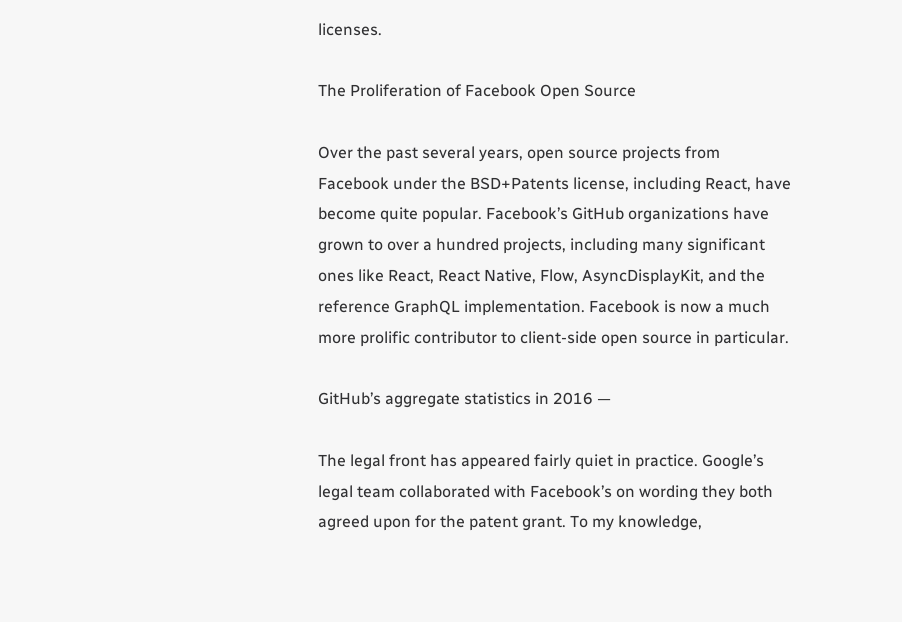licenses.

The Proliferation of Facebook Open Source

Over the past several years, open source projects from Facebook under the BSD+Patents license, including React, have become quite popular. Facebook’s GitHub organizations have grown to over a hundred projects, including many significant ones like React, React Native, Flow, AsyncDisplayKit, and the reference GraphQL implementation. Facebook is now a much more prolific contributor to client-side open source in particular.

GitHub’s aggregate statistics in 2016 —

The legal front has appeared fairly quiet in practice. Google’s legal team collaborated with Facebook’s on wording they both agreed upon for the patent grant. To my knowledge,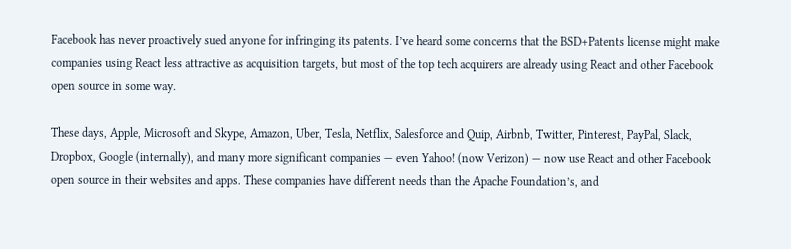Facebook has never proactively sued anyone for infringing its patents. I’ve heard some concerns that the BSD+Patents license might make companies using React less attractive as acquisition targets, but most of the top tech acquirers are already using React and other Facebook open source in some way.

These days, Apple, Microsoft and Skype, Amazon, Uber, Tesla, Netflix, Salesforce and Quip, Airbnb, Twitter, Pinterest, PayPal, Slack, Dropbox, Google (internally), and many more significant companies — even Yahoo! (now Verizon) — now use React and other Facebook open source in their websites and apps. These companies have different needs than the Apache Foundation’s, and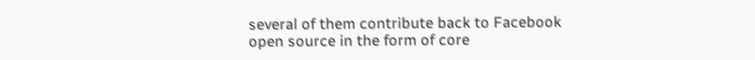several of them contribute back to Facebook open source in the form of core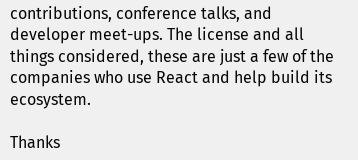contributions, conference talks, and developer meet-ups. The license and all things considered, these are just a few of the companies who use React and help build its ecosystem.

Thanks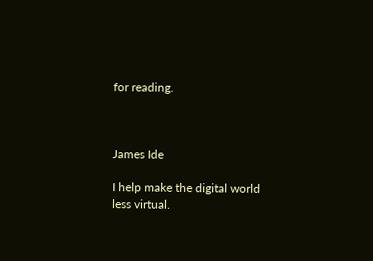for reading.



James Ide

I help make the digital world less virtual.